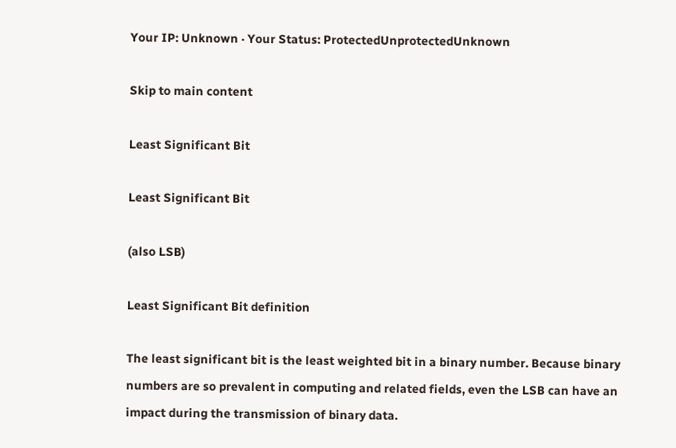Your IP: Unknown · Your Status: ProtectedUnprotectedUnknown

Skip to main content

Least Significant Bit

Least Significant Bit

(also LSB)

Least Significant Bit definition

The least significant bit is the least weighted bit in a binary number. Because binary numbers are so prevalent in computing and related fields, even the LSB can have an impact during the transmission of binary data.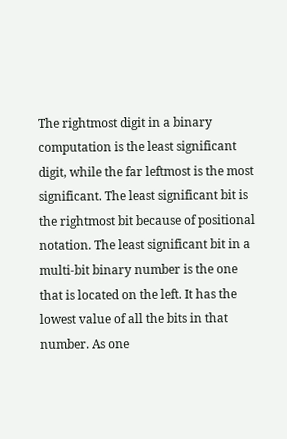The rightmost digit in a binary computation is the least significant digit, while the far leftmost is the most significant. The least significant bit is the rightmost bit because of positional notation. The least significant bit in a multi-bit binary number is the one that is located on the left. It has the lowest value of all the bits in that number. As one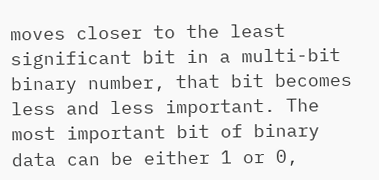moves closer to the least significant bit in a multi-bit binary number, that bit becomes less and less important. The most important bit of binary data can be either 1 or 0,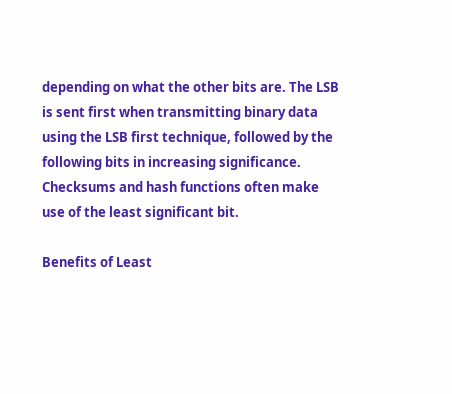depending on what the other bits are. The LSB is sent first when transmitting binary data using the LSB first technique, followed by the following bits in increasing significance. Checksums and hash functions often make use of the least significant bit.

Benefits of Least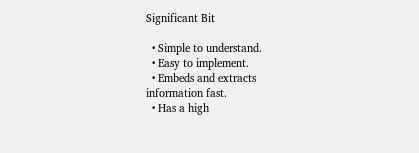Significant Bit

  • Simple to understand.
  • Easy to implement.
  • Embeds and extracts information fast.
  • Has a high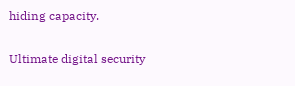hiding capacity.

Ultimate digital security